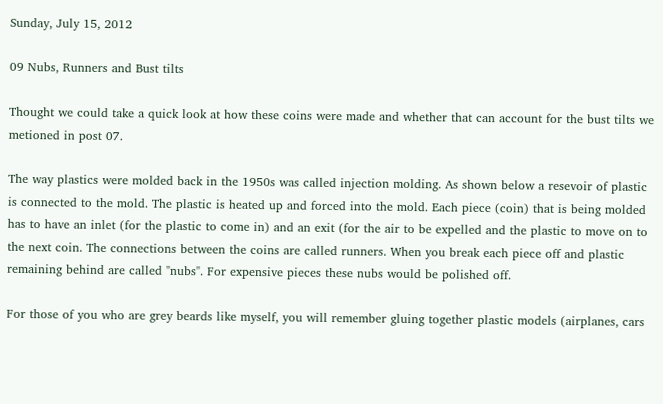Sunday, July 15, 2012

09 Nubs, Runners and Bust tilts

Thought we could take a quick look at how these coins were made and whether that can account for the bust tilts we metioned in post 07.

The way plastics were molded back in the 1950s was called injection molding. As shown below a resevoir of plastic is connected to the mold. The plastic is heated up and forced into the mold. Each piece (coin) that is being molded has to have an inlet (for the plastic to come in) and an exit (for the air to be expelled and the plastic to move on to the next coin. The connections between the coins are called runners. When you break each piece off and plastic remaining behind are called "nubs". For expensive pieces these nubs would be polished off.

For those of you who are grey beards like myself, you will remember gluing together plastic models (airplanes, cars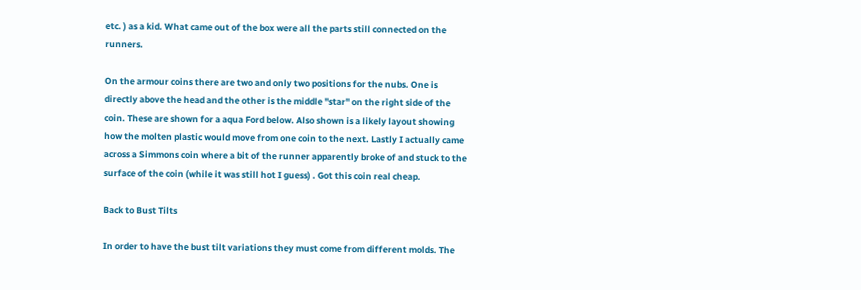etc. ) as a kid. What came out of the box were all the parts still connected on the runners.

On the armour coins there are two and only two positions for the nubs. One is directly above the head and the other is the middle "star" on the right side of the coin. These are shown for a aqua Ford below. Also shown is a likely layout showing how the molten plastic would move from one coin to the next. Lastly I actually came across a Simmons coin where a bit of the runner apparently broke of and stuck to the surface of the coin (while it was still hot I guess) . Got this coin real cheap.

Back to Bust Tilts

In order to have the bust tilt variations they must come from different molds. The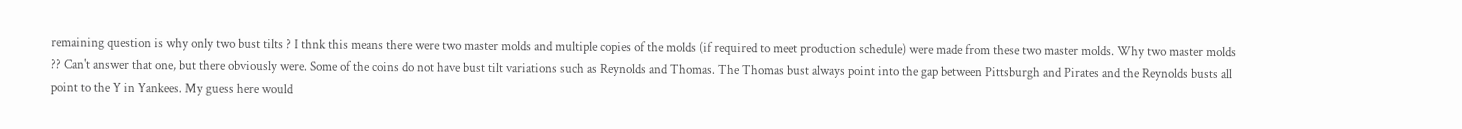remaining question is why only two bust tilts ? I thnk this means there were two master molds and multiple copies of the molds (if required to meet production schedule) were made from these two master molds. Why two master molds ?? Can't answer that one, but there obviously were. Some of the coins do not have bust tilt variations such as Reynolds and Thomas. The Thomas bust always point into the gap between Pittsburgh and Pirates and the Reynolds busts all point to the Y in Yankees. My guess here would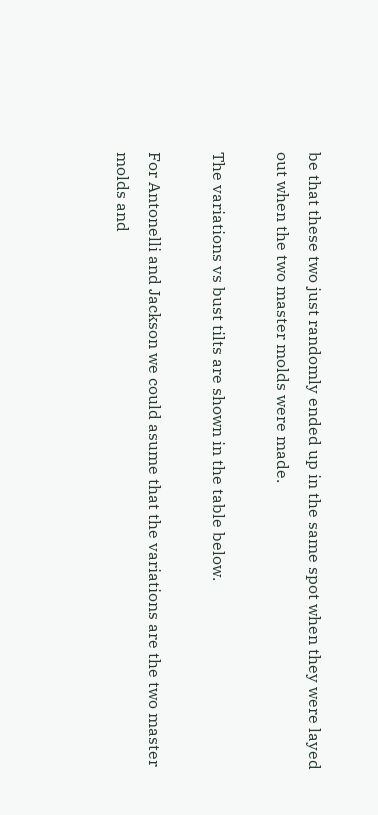be that these two just randomly ended up in the same spot when they were layed out when the two master molds were made.

The variations vs bust tilts are shown in the table below.

For Antonelli and Jackson we could asume that the variations are the two master molds and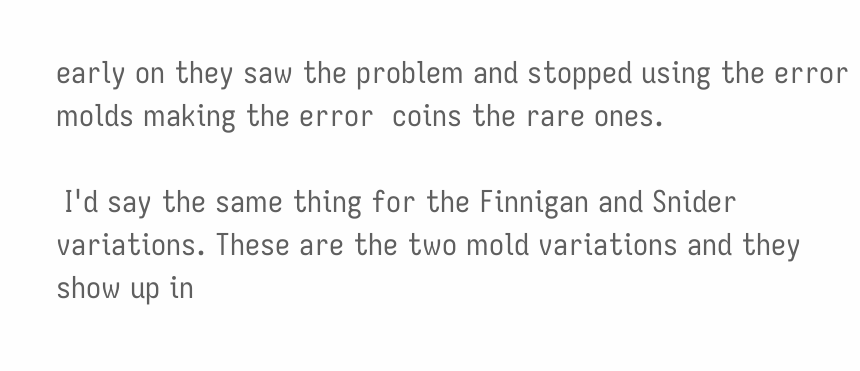early on they saw the problem and stopped using the error molds making the error  coins the rare ones.

 I'd say the same thing for the Finnigan and Snider variations. These are the two mold variations and they show up in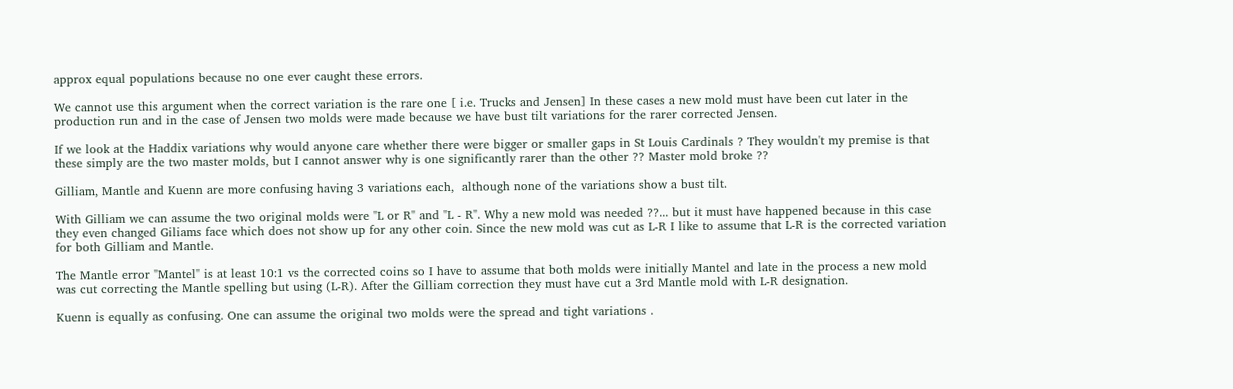approx equal populations because no one ever caught these errors.

We cannot use this argument when the correct variation is the rare one [ i.e. Trucks and Jensen] In these cases a new mold must have been cut later in the production run and in the case of Jensen two molds were made because we have bust tilt variations for the rarer corrected Jensen.

If we look at the Haddix variations why would anyone care whether there were bigger or smaller gaps in St Louis Cardinals ? They wouldn't my premise is that these simply are the two master molds, but I cannot answer why is one significantly rarer than the other ?? Master mold broke ??

Gilliam, Mantle and Kuenn are more confusing having 3 variations each,  although none of the variations show a bust tilt.

With Gilliam we can assume the two original molds were "L or R" and "L - R". Why a new mold was needed ??... but it must have happened because in this case they even changed Giliams face which does not show up for any other coin. Since the new mold was cut as L-R I like to assume that L-R is the corrected variation for both Gilliam and Mantle.

The Mantle error "Mantel" is at least 10:1 vs the corrected coins so I have to assume that both molds were initially Mantel and late in the process a new mold was cut correcting the Mantle spelling but using (L-R). After the Gilliam correction they must have cut a 3rd Mantle mold with L-R designation.

Kuenn is equally as confusing. One can assume the original two molds were the spread and tight variations .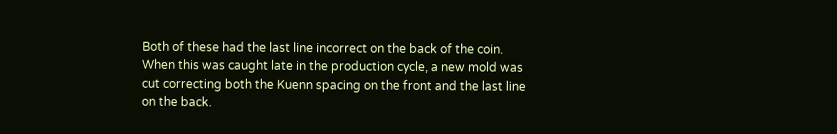Both of these had the last line incorrect on the back of the coin. When this was caught late in the production cycle, a new mold was cut correcting both the Kuenn spacing on the front and the last line on the back.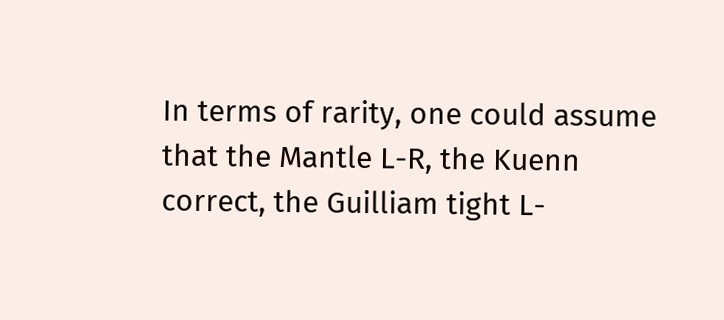In terms of rarity, one could assume that the Mantle L-R, the Kuenn correct, the Guilliam tight L-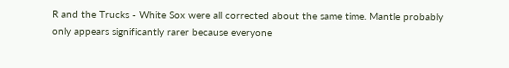R and the Trucks - White Sox were all corrected about the same time. Mantle probably only appears significantly rarer because everyone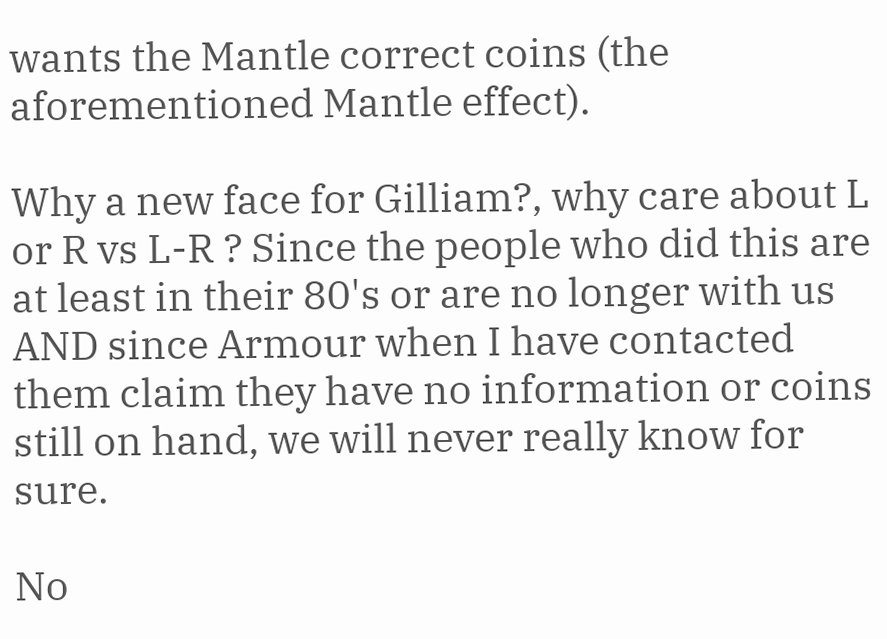wants the Mantle correct coins (the aforementioned Mantle effect).

Why a new face for Gilliam?, why care about L or R vs L-R ? Since the people who did this are at least in their 80's or are no longer with us  AND since Armour when I have contacted them claim they have no information or coins still on hand, we will never really know for sure.

No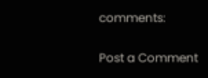comments:

Post a Comment